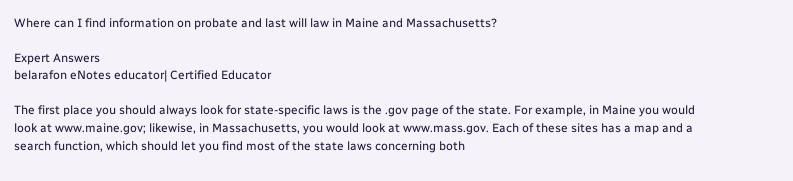Where can I find information on probate and last will law in Maine and Massachusetts?

Expert Answers
belarafon eNotes educator| Certified Educator

The first place you should always look for state-specific laws is the .gov page of the state. For example, in Maine you would look at www.maine.gov; likewise, in Massachusetts, you would look at www.mass.gov. Each of these sites has a map and a search function, which should let you find most of the state laws concerning both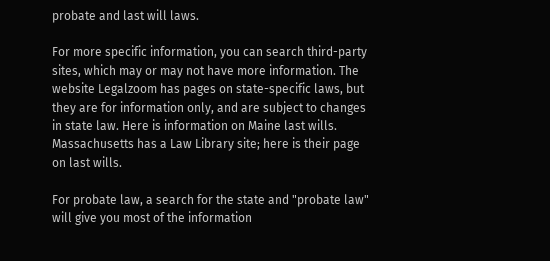probate and last will laws.

For more specific information, you can search third-party sites, which may or may not have more information. The website Legalzoom has pages on state-specific laws, but they are for information only, and are subject to changes in state law. Here is information on Maine last wills. Massachusetts has a Law Library site; here is their page on last wills.

For probate law, a search for the state and "probate law" will give you most of the information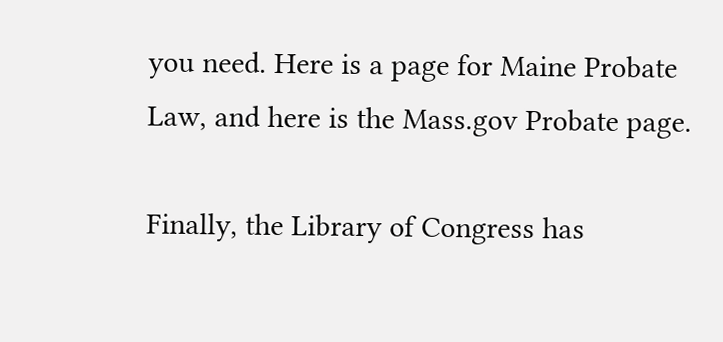you need. Here is a page for Maine Probate Law, and here is the Mass.gov Probate page.

Finally, the Library of Congress has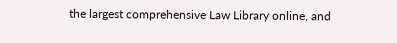the largest comprehensive Law Library online, and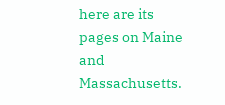here are its pages on Maine and Massachusetts.